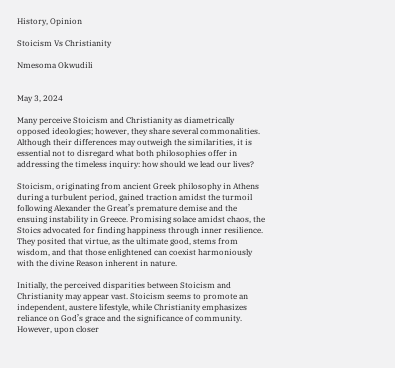History, Opinion

Stoicism Vs Christianity

Nmesoma Okwudili


May 3, 2024

Many perceive Stoicism and Christianity as diametrically opposed ideologies; however, they share several commonalities. Although their differences may outweigh the similarities, it is essential not to disregard what both philosophies offer in addressing the timeless inquiry: how should we lead our lives?

Stoicism, originating from ancient Greek philosophy in Athens during a turbulent period, gained traction amidst the turmoil following Alexander the Great’s premature demise and the ensuing instability in Greece. Promising solace amidst chaos, the Stoics advocated for finding happiness through inner resilience. They posited that virtue, as the ultimate good, stems from wisdom, and that those enlightened can coexist harmoniously with the divine Reason inherent in nature.

Initially, the perceived disparities between Stoicism and Christianity may appear vast. Stoicism seems to promote an independent, austere lifestyle, while Christianity emphasizes reliance on God’s grace and the significance of community. However, upon closer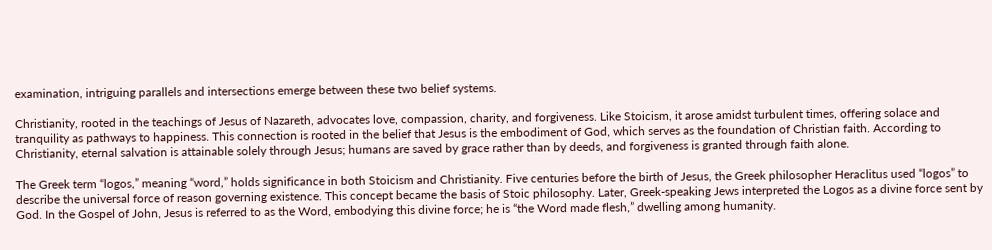examination, intriguing parallels and intersections emerge between these two belief systems.

Christianity, rooted in the teachings of Jesus of Nazareth, advocates love, compassion, charity, and forgiveness. Like Stoicism, it arose amidst turbulent times, offering solace and tranquility as pathways to happiness. This connection is rooted in the belief that Jesus is the embodiment of God, which serves as the foundation of Christian faith. According to Christianity, eternal salvation is attainable solely through Jesus; humans are saved by grace rather than by deeds, and forgiveness is granted through faith alone.

The Greek term “logos,” meaning “word,” holds significance in both Stoicism and Christianity. Five centuries before the birth of Jesus, the Greek philosopher Heraclitus used “logos” to describe the universal force of reason governing existence. This concept became the basis of Stoic philosophy. Later, Greek-speaking Jews interpreted the Logos as a divine force sent by God. In the Gospel of John, Jesus is referred to as the Word, embodying this divine force; he is “the Word made flesh,” dwelling among humanity.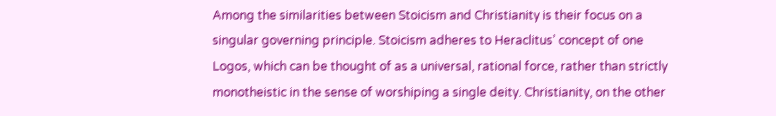Among the similarities between Stoicism and Christianity is their focus on a singular governing principle. Stoicism adheres to Heraclitus’ concept of one Logos, which can be thought of as a universal, rational force, rather than strictly monotheistic in the sense of worshiping a single deity. Christianity, on the other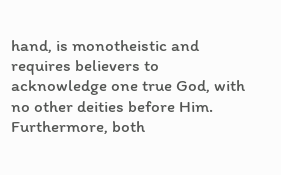hand, is monotheistic and requires believers to acknowledge one true God, with no other deities before Him. Furthermore, both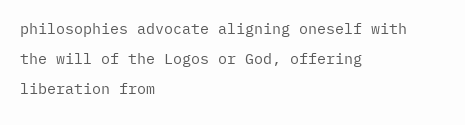philosophies advocate aligning oneself with the will of the Logos or God, offering liberation from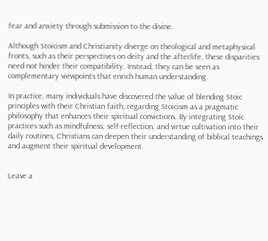fear and anxiety through submission to the divine.

Although Stoicism and Christianity diverge on theological and metaphysical fronts, such as their perspectives on deity and the afterlife, these disparities need not hinder their compatibility. Instead, they can be seen as complementary viewpoints that enrich human understanding.

In practice, many individuals have discovered the value of blending Stoic principles with their Christian faith, regarding Stoicism as a pragmatic philosophy that enhances their spiritual convictions. By integrating Stoic practices such as mindfulness, self-reflection, and virtue cultivation into their daily routines, Christians can deepen their understanding of biblical teachings and augment their spiritual development.


Leave a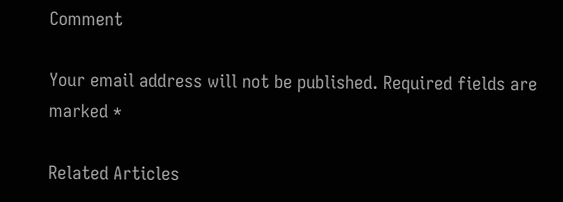Comment

Your email address will not be published. Required fields are marked *

Related Articles